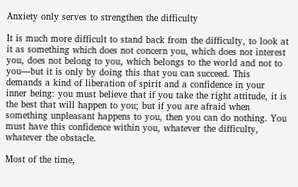Anxiety only serves to strengthen the difficulty

It is much more difficult to stand back from the difficulty, to look at it as something which does not concern you, which does not interest you, does not belong to you, which belongs to the world and not to you—but it is only by doing this that you can succeed. This demands a kind of liberation of spirit and a confidence in your inner being: you must believe that if you take the right attitude, it is the best that will happen to you; but if you are afraid when something unpleasant happens to you, then you can do nothing. You must have this confidence within you, whatever the difficulty, whatever the obstacle.

Most of the time,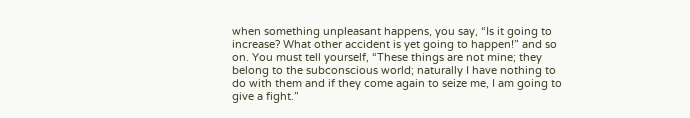when something unpleasant happens, you say, “Is it going to increase? What other accident is yet going to happen!” and so on. You must tell yourself, “These things are not mine; they belong to the subconscious world; naturally I have nothing to do with them and if they come again to seize me, I am going to give a fight.”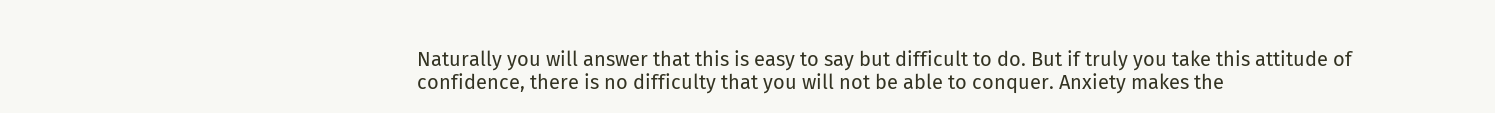Naturally you will answer that this is easy to say but difficult to do. But if truly you take this attitude of confidence, there is no difficulty that you will not be able to conquer. Anxiety makes the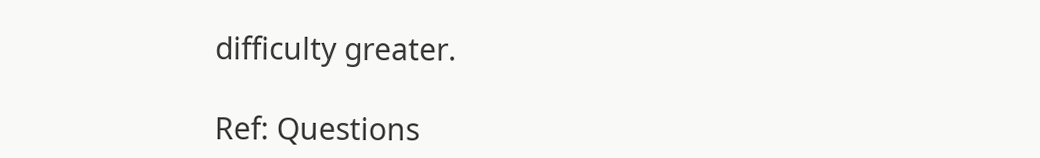difficulty greater.

Ref: Questions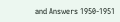and Answers 1950-1951